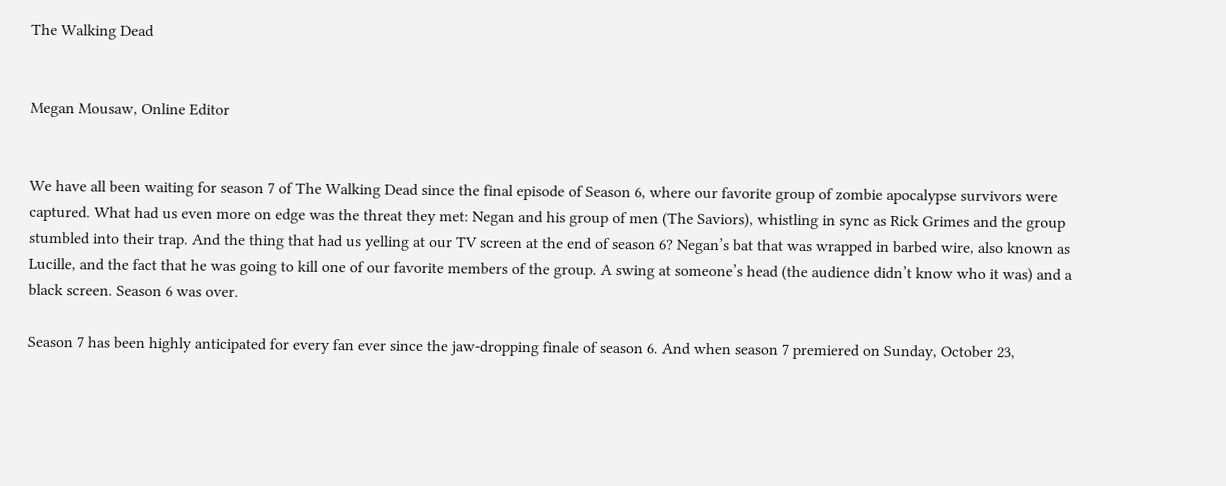The Walking Dead


Megan Mousaw, Online Editor


We have all been waiting for season 7 of The Walking Dead since the final episode of Season 6, where our favorite group of zombie apocalypse survivors were captured. What had us even more on edge was the threat they met: Negan and his group of men (The Saviors), whistling in sync as Rick Grimes and the group stumbled into their trap. And the thing that had us yelling at our TV screen at the end of season 6? Negan’s bat that was wrapped in barbed wire, also known as Lucille, and the fact that he was going to kill one of our favorite members of the group. A swing at someone’s head (the audience didn’t know who it was) and a black screen. Season 6 was over.

Season 7 has been highly anticipated for every fan ever since the jaw-dropping finale of season 6. And when season 7 premiered on Sunday, October 23,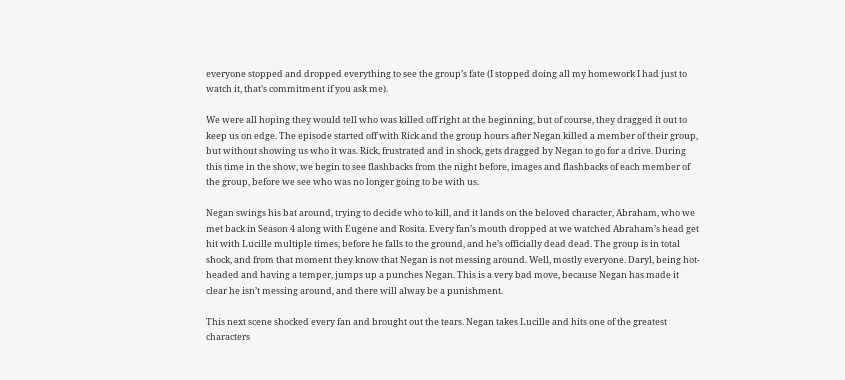everyone stopped and dropped everything to see the group’s fate (I stopped doing all my homework I had just to watch it, that’s commitment if you ask me).

We were all hoping they would tell who was killed off right at the beginning, but of course, they dragged it out to keep us on edge. The episode started off with Rick and the group hours after Negan killed a member of their group, but without showing us who it was. Rick, frustrated and in shock, gets dragged by Negan to go for a drive. During this time in the show, we begin to see flashbacks from the night before, images and flashbacks of each member of the group, before we see who was no longer going to be with us.

Negan swings his bat around, trying to decide who to kill, and it lands on the beloved character, Abraham, who we met back in Season 4 along with Eugene and Rosita. Every fan’s mouth dropped at we watched Abraham’s head get hit with Lucille multiple times, before he falls to the ground, and he’s officially dead dead. The group is in total shock, and from that moment they know that Negan is not messing around. Well, mostly everyone. Daryl, being hot-headed and having a temper, jumps up a punches Negan. This is a very bad move, because Negan has made it clear he isn’t messing around, and there will alway be a punishment.

This next scene shocked every fan and brought out the tears. Negan takes Lucille and hits one of the greatest characters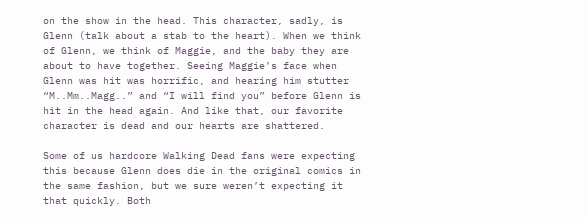on the show in the head. This character, sadly, is Glenn (talk about a stab to the heart). When we think of Glenn, we think of Maggie, and the baby they are about to have together. Seeing Maggie’s face when Glenn was hit was horrific, and hearing him stutter “M..Mm..Magg..” and “I will find you” before Glenn is hit in the head again. And like that, our favorite character is dead and our hearts are shattered.

Some of us hardcore Walking Dead fans were expecting this because Glenn does die in the original comics in the same fashion, but we sure weren’t expecting it that quickly. Both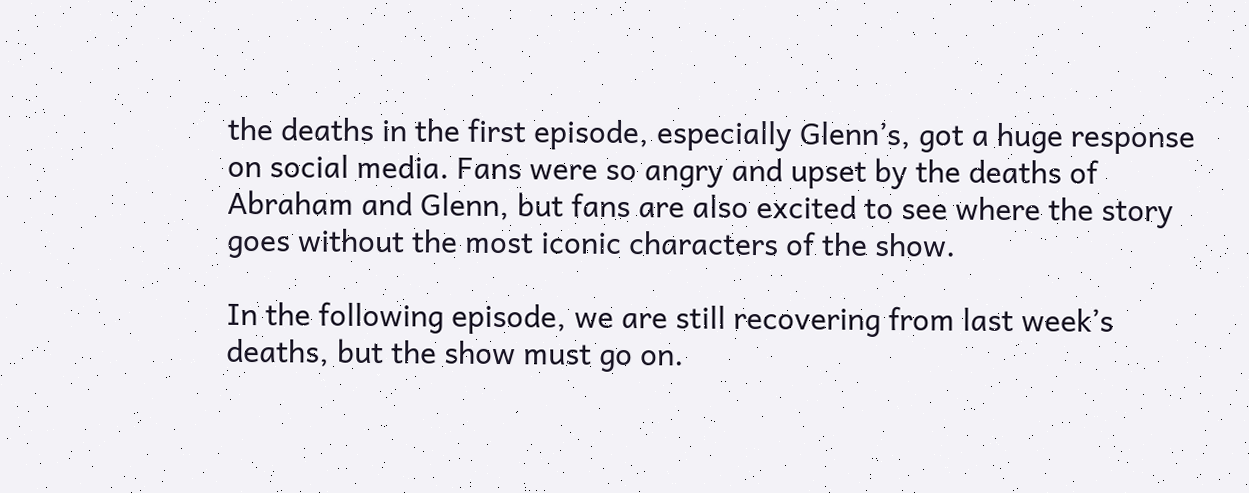the deaths in the first episode, especially Glenn’s, got a huge response on social media. Fans were so angry and upset by the deaths of Abraham and Glenn, but fans are also excited to see where the story goes without the most iconic characters of the show.

In the following episode, we are still recovering from last week’s deaths, but the show must go on.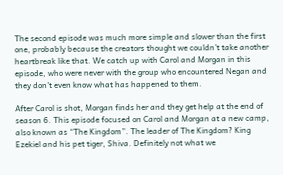The second episode was much more simple and slower than the first one, probably because the creators thought we couldn’t take another heartbreak like that. We catch up with Carol and Morgan in this episode, who were never with the group who encountered Negan and they don’t even know what has happened to them.

After Carol is shot, Morgan finds her and they get help at the end of season 6. This episode focused on Carol and Morgan at a new camp, also known as “The Kingdom”. The leader of The Kingdom? King Ezekiel and his pet tiger, Shiva. Definitely not what we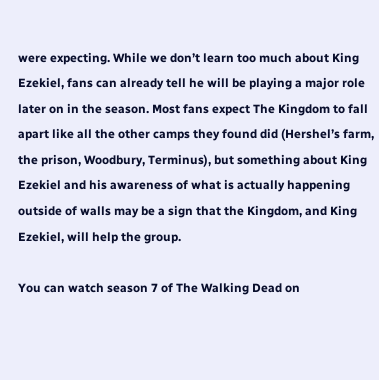were expecting. While we don’t learn too much about King Ezekiel, fans can already tell he will be playing a major role later on in the season. Most fans expect The Kingdom to fall apart like all the other camps they found did (Hershel’s farm, the prison, Woodbury, Terminus), but something about King Ezekiel and his awareness of what is actually happening outside of walls may be a sign that the Kingdom, and King Ezekiel, will help the group.

You can watch season 7 of The Walking Dead on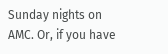Sunday nights on AMC. Or, if you have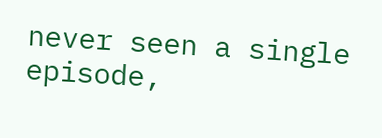never seen a single episode,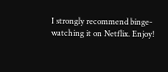I strongly recommend binge-watching it on Netflix. Enjoy!